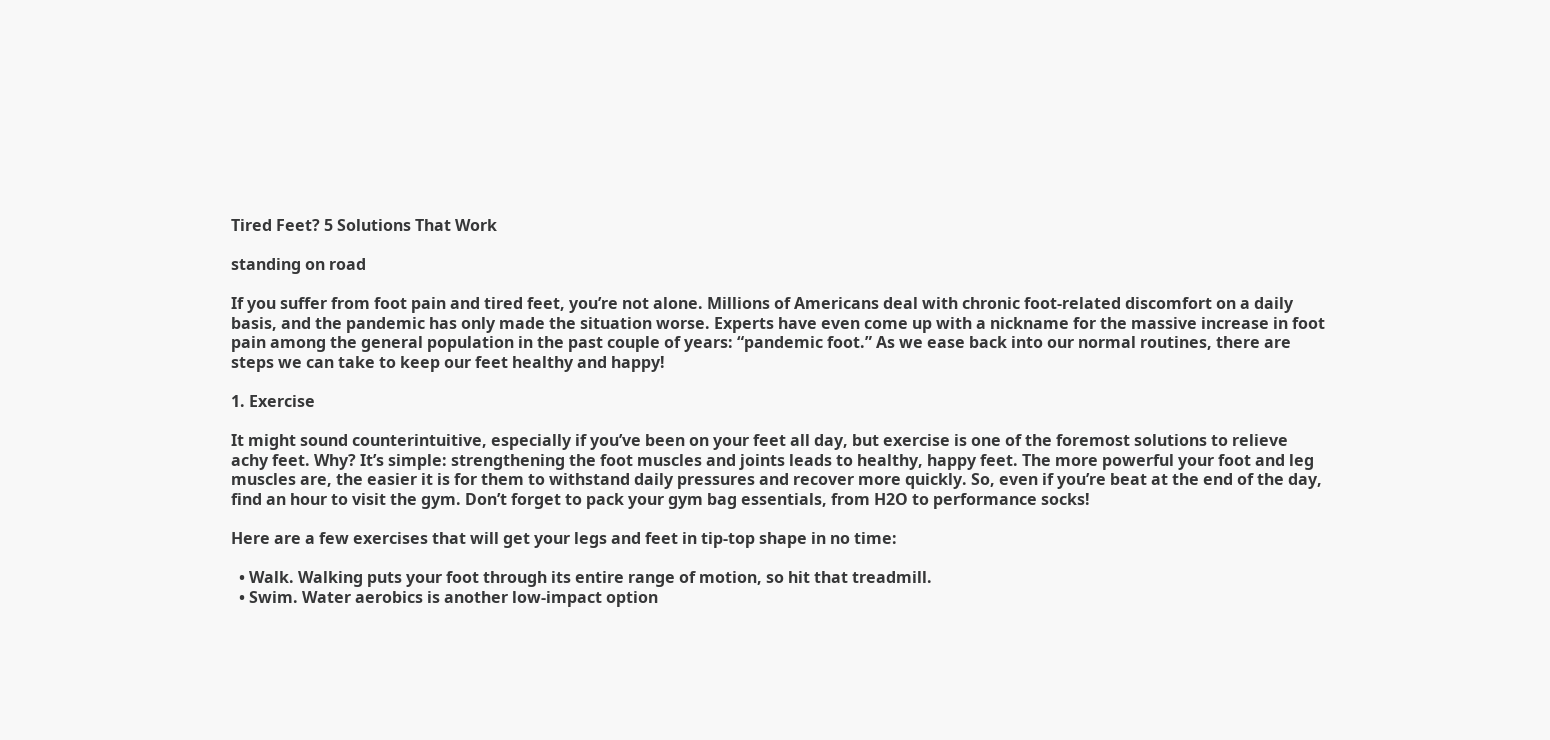Tired Feet? 5 Solutions That Work

standing on road

If you suffer from foot pain and tired feet, you’re not alone. Millions of Americans deal with chronic foot-related discomfort on a daily basis, and the pandemic has only made the situation worse. Experts have even come up with a nickname for the massive increase in foot pain among the general population in the past couple of years: “pandemic foot.” As we ease back into our normal routines, there are steps we can take to keep our feet healthy and happy!

1. Exercise

It might sound counterintuitive, especially if you’ve been on your feet all day, but exercise is one of the foremost solutions to relieve achy feet. Why? It’s simple: strengthening the foot muscles and joints leads to healthy, happy feet. The more powerful your foot and leg muscles are, the easier it is for them to withstand daily pressures and recover more quickly. So, even if you’re beat at the end of the day, find an hour to visit the gym. Don’t forget to pack your gym bag essentials, from H2O to performance socks!

Here are a few exercises that will get your legs and feet in tip-top shape in no time:

  • Walk. Walking puts your foot through its entire range of motion, so hit that treadmill.
  • Swim. Water aerobics is another low-impact option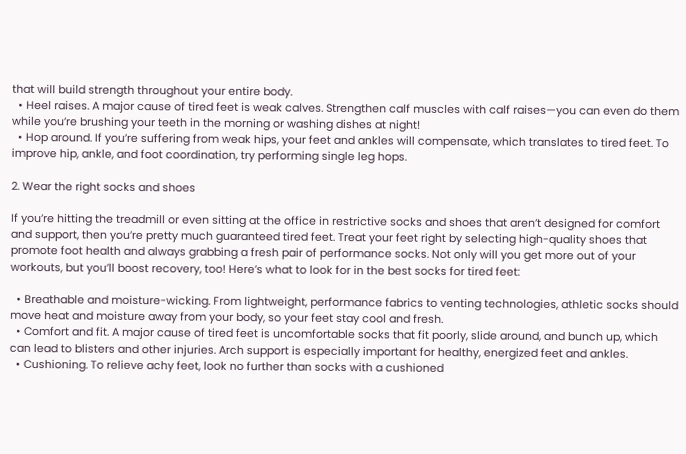that will build strength throughout your entire body.
  • Heel raises. A major cause of tired feet is weak calves. Strengthen calf muscles with calf raises—you can even do them while you’re brushing your teeth in the morning or washing dishes at night!
  • Hop around. If you’re suffering from weak hips, your feet and ankles will compensate, which translates to tired feet. To improve hip, ankle, and foot coordination, try performing single leg hops.

2. Wear the right socks and shoes

If you’re hitting the treadmill or even sitting at the office in restrictive socks and shoes that aren’t designed for comfort and support, then you’re pretty much guaranteed tired feet. Treat your feet right by selecting high-quality shoes that promote foot health and always grabbing a fresh pair of performance socks. Not only will you get more out of your workouts, but you’ll boost recovery, too! Here’s what to look for in the best socks for tired feet:

  • Breathable and moisture-wicking. From lightweight, performance fabrics to venting technologies, athletic socks should move heat and moisture away from your body, so your feet stay cool and fresh.
  • Comfort and fit. A major cause of tired feet is uncomfortable socks that fit poorly, slide around, and bunch up, which can lead to blisters and other injuries. Arch support is especially important for healthy, energized feet and ankles.
  • Cushioning. To relieve achy feet, look no further than socks with a cushioned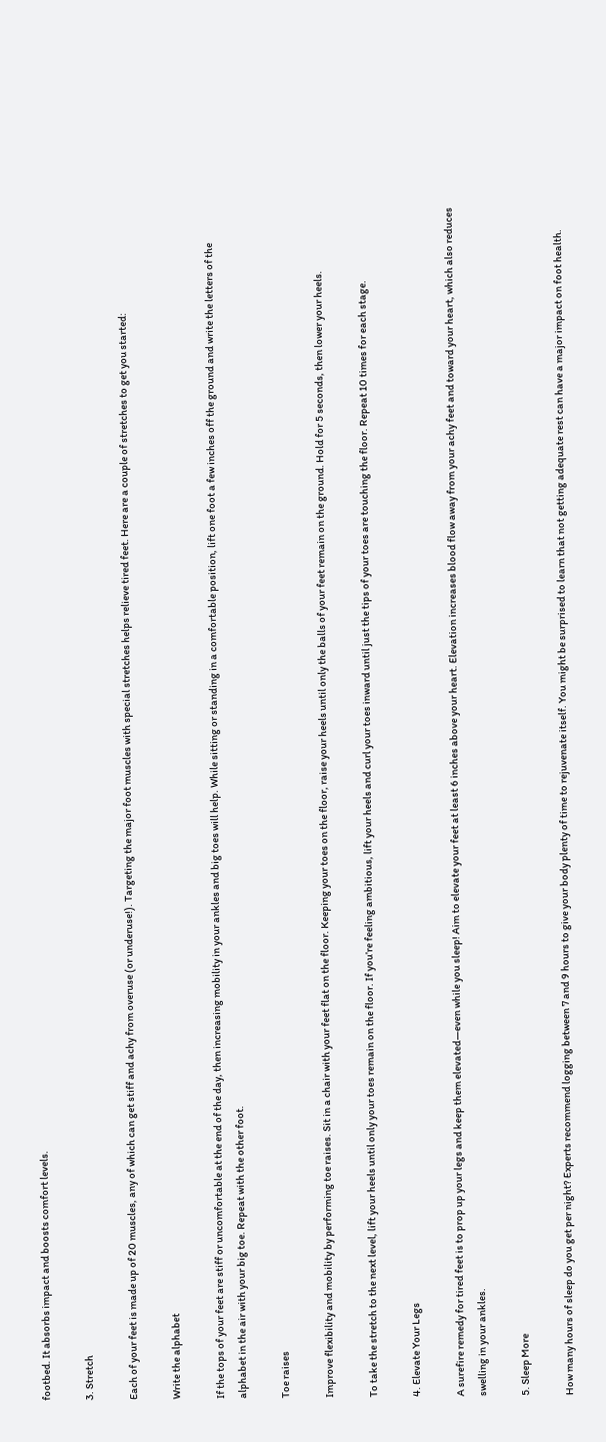footbed. It absorbs impact and boosts comfort levels.

3. Stretch

Each of your feet is made up of 20 muscles, any of which can get stiff and achy from overuse (or underuse!). Targeting the major foot muscles with special stretches helps relieve tired feet. Here are a couple of stretches to get you started:

Write the alphabet

If the tops of your feet are stiff or uncomfortable at the end of the day, then increasing mobility in your ankles and big toes will help. While sitting or standing in a comfortable position, lift one foot a few inches off the ground and write the letters of the alphabet in the air with your big toe. Repeat with the other foot.

Toe raises

Improve flexibility and mobility by performing toe raises. Sit in a chair with your feet flat on the floor. Keeping your toes on the floor, raise your heels until only the balls of your feet remain on the ground. Hold for 5 seconds, then lower your heels.

To take the stretch to the next level, lift your heels until only your toes remain on the floor. If you’re feeling ambitious, lift your heels and curl your toes inward until just the tips of your toes are touching the floor. Repeat 10 times for each stage.

4. Elevate Your Legs

A surefire remedy for tired feet is to prop up your legs and keep them elevated—even while you sleep! Aim to elevate your feet at least 6 inches above your heart. Elevation increases blood flow away from your achy feet and toward your heart, which also reduces swelling in your ankles.

5. Sleep More

How many hours of sleep do you get per night? Experts recommend logging between 7 and 9 hours to give your body plenty of time to rejuvenate itself. You might be surprised to learn that not getting adequate rest can have a major impact on foot health.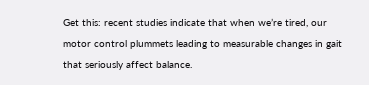Get this: recent studies indicate that when we’re tired, our motor control plummets leading to measurable changes in gait that seriously affect balance.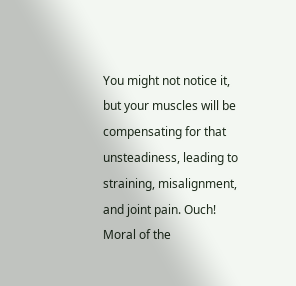You might not notice it, but your muscles will be compensating for that unsteadiness, leading to straining, misalignment, and joint pain. Ouch! Moral of the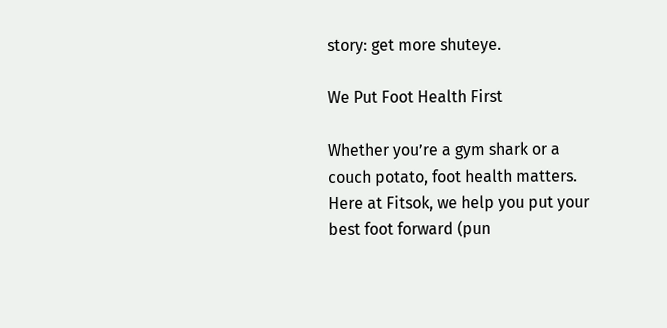story: get more shuteye.

We Put Foot Health First

Whether you’re a gym shark or a couch potato, foot health matters. Here at Fitsok, we help you put your best foot forward (pun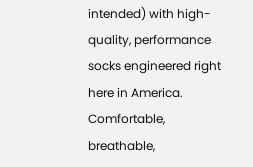intended) with high-quality, performance socks engineered right here in America. Comfortable, breathable,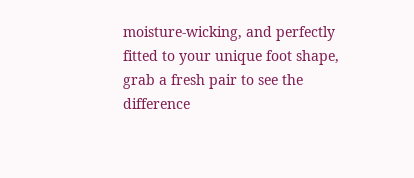moisture-wicking, and perfectly fitted to your unique foot shape, grab a fresh pair to see the difference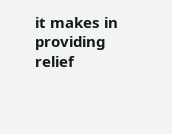it makes in providing relief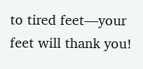to tired feet—your feet will thank you!